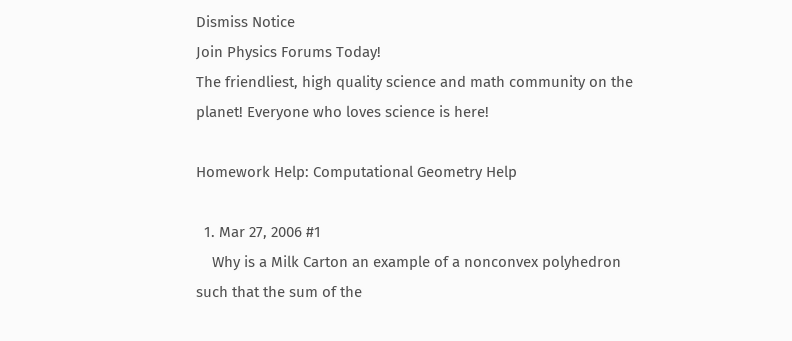Dismiss Notice
Join Physics Forums Today!
The friendliest, high quality science and math community on the planet! Everyone who loves science is here!

Homework Help: Computational Geometry Help

  1. Mar 27, 2006 #1
    Why is a Milk Carton an example of a nonconvex polyhedron such that the sum of the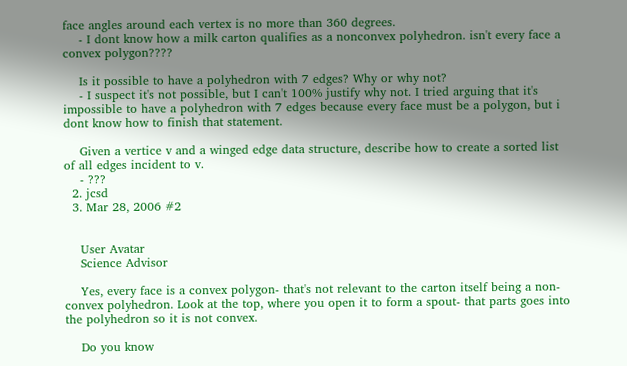face angles around each vertex is no more than 360 degrees.
    - I dont know how a milk carton qualifies as a nonconvex polyhedron. isn't every face a convex polygon????

    Is it possible to have a polyhedron with 7 edges? Why or why not?
    - I suspect it's not possible, but I can't 100% justify why not. I tried arguing that it's impossible to have a polyhedron with 7 edges because every face must be a polygon, but i dont know how to finish that statement.

    Given a vertice v and a winged edge data structure, describe how to create a sorted list of all edges incident to v.
    - ???
  2. jcsd
  3. Mar 28, 2006 #2


    User Avatar
    Science Advisor

    Yes, every face is a convex polygon- that's not relevant to the carton itself being a non-convex polyhedron. Look at the top, where you open it to form a spout- that parts goes into the polyhedron so it is not convex.

    Do you know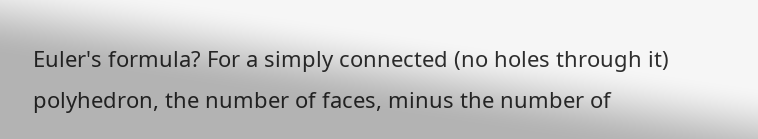Euler's formula? For a simply connected (no holes through it) polyhedron, the number of faces, minus the number of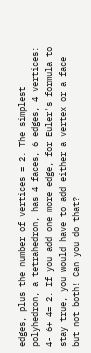edges, plus the number of vertices = 2. The simplest polyhedron, a tetrahedron, has 4 faces, 6 edges, 4 vertices: 4- 6+ 4= 2. If you add one more edge, for Euler's formula to stay true, you would have to add either a vertex or a face but not both! Can you do that?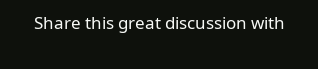Share this great discussion with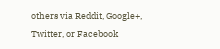others via Reddit, Google+, Twitter, or Facebook